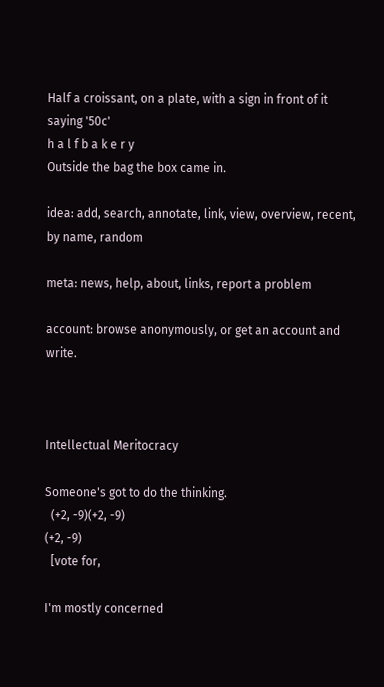Half a croissant, on a plate, with a sign in front of it saying '50c'
h a l f b a k e r y
Outside the bag the box came in.

idea: add, search, annotate, link, view, overview, recent, by name, random

meta: news, help, about, links, report a problem

account: browse anonymously, or get an account and write.



Intellectual Meritocracy

Someone's got to do the thinking.
  (+2, -9)(+2, -9)
(+2, -9)
  [vote for,

I'm mostly concerned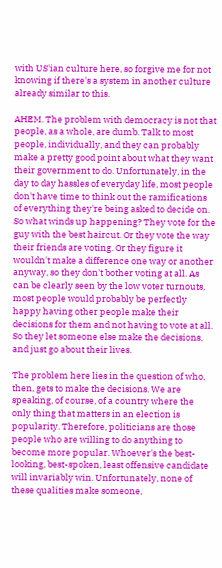with US'ian culture here, so forgive me for not knowing if there's a system in another culture already similar to this.

AHEM. The problem with democracy is not that people, as a whole, are dumb. Talk to most people, individually, and they can probably make a pretty good point about what they want their government to do. Unfortunately, in the day to day hassles of everyday life, most people don't have time to think out the ramifications of everything they're being asked to decide on. So what winds up happening? They vote for the guy with the best haircut. Or they vote the way their friends are voting. Or they figure it wouldn't make a difference one way or another anyway, so they don't bother voting at all. As can be clearly seen by the low voter turnouts, most people would probably be perfectly happy having other people make their decisions for them and not having to vote at all. So they let someone else make the decisions, and just go about their lives.

The problem here lies in the question of who, then, gets to make the decisions. We are speaking, of course, of a country where the only thing that matters in an election is popularity. Therefore, politicians are those people who are willing to do anything to become more popular. Whoever's the best-looking, best-spoken, least offensive candidate will invariably win. Unfortunately, none of these qualities make someone,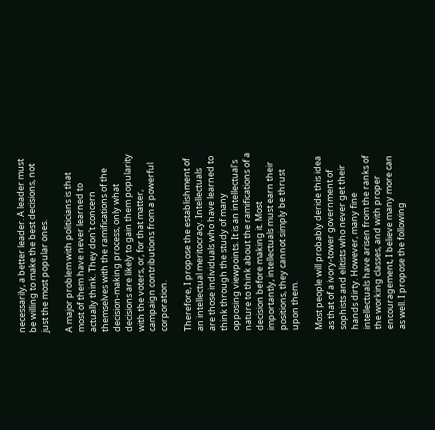necessarily, a better leader. A leader must be willing to make the best decisions, not just the most popular ones.

A major problem with politicians is that most of them have never learned to actually think. They don't concern themselves with the ramifications of the decision-making process, only what decisions are likely to gain them popularity with the voters, or, for that matter, campaign contributions from a powerful corporation.

Therefore, I propose the establishment of an intellectual meritocracy. Intellectuals are those individuals who have learned to think through the study of many opposing viewpoints. It is an intellectual's nature to think about the ramifications of a decision before making it. Most importantly, intellectuals must earn their positions, they cannot simply be thrust upon them.

Most people will probably deride this idea as that of a ivory-tower government of sophists and elitists who never get their hands dirty. However, many fine intellectuals have arisen from the ranks of the working classes, and with proper encouragement, I believe many more can as well. I propose the following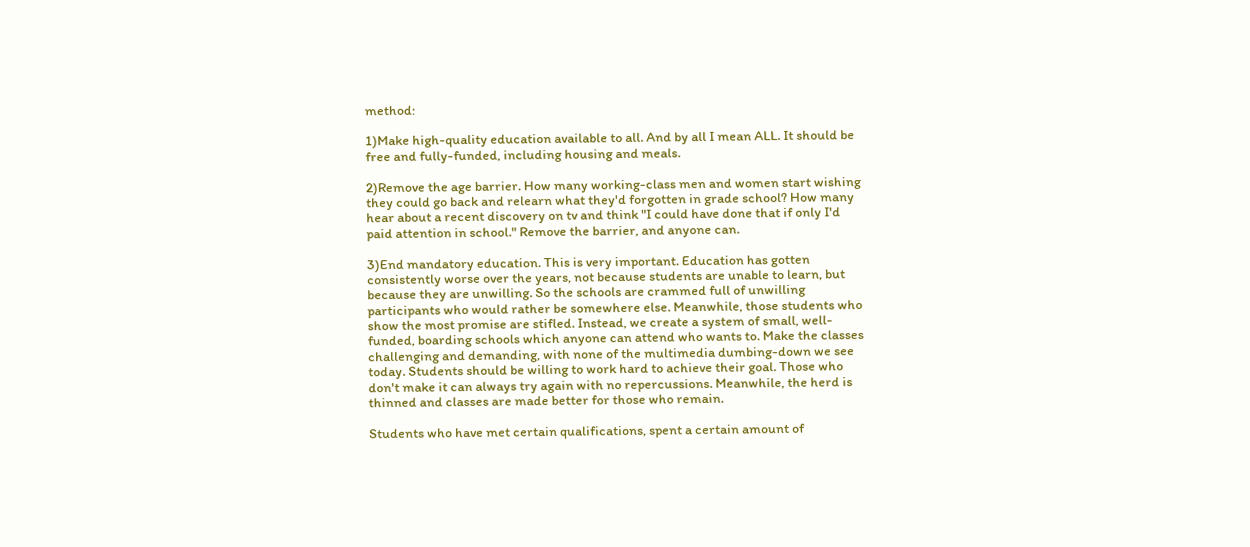method:

1)Make high-quality education available to all. And by all I mean ALL. It should be free and fully-funded, including housing and meals.

2)Remove the age barrier. How many working-class men and women start wishing they could go back and relearn what they'd forgotten in grade school? How many hear about a recent discovery on tv and think "I could have done that if only I'd paid attention in school." Remove the barrier, and anyone can.

3)End mandatory education. This is very important. Education has gotten consistently worse over the years, not because students are unable to learn, but because they are unwilling. So the schools are crammed full of unwilling participants who would rather be somewhere else. Meanwhile, those students who show the most promise are stifled. Instead, we create a system of small, well-funded, boarding schools which anyone can attend who wants to. Make the classes challenging and demanding, with none of the multimedia dumbing-down we see today. Students should be willing to work hard to achieve their goal. Those who don't make it can always try again with no repercussions. Meanwhile, the herd is thinned and classes are made better for those who remain.

Students who have met certain qualifications, spent a certain amount of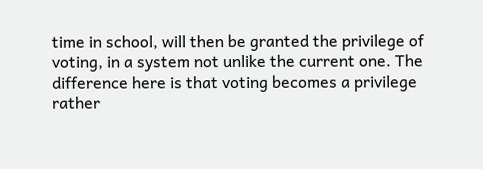time in school, will then be granted the privilege of voting, in a system not unlike the current one. The difference here is that voting becomes a privilege rather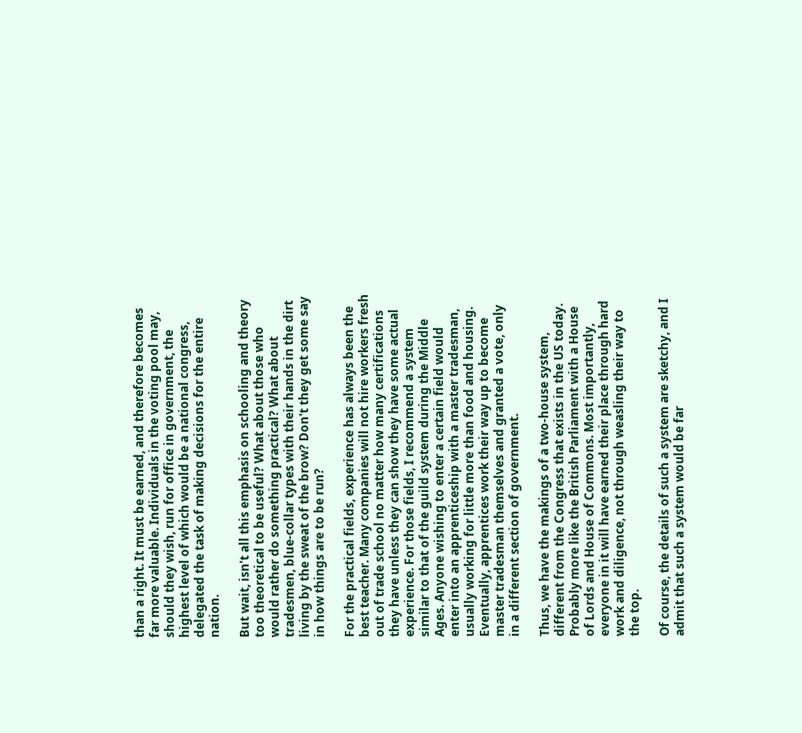than a right. It must be earned, and therefore becomes far more valuable. Individuals in the voting pool may, should they wish, run for office in government, the highest level of which would be a national congress, delegated the task of making decisions for the entire nation.

But wait, isn't all this emphasis on schooling and theory too theoretical to be useful? What about those who would rather do something practical? What about tradesmen, blue-collar types with their hands in the dirt living by the sweat of the brow? Don't they get some say in how things are to be run?

For the practical fields, experience has always been the best teacher. Many companies will not hire workers fresh out of trade school no matter how many certifications they have unless they can show they have some actual experience. For those fields, I recommend a system similar to that of the guild system during the Middle Ages. Anyone wishing to enter a certain field would enter into an apprenticeship with a master tradesman, usually working for little more than food and housing. Eventually, apprentices work their way up to become master tradesman themselves and granted a vote, only in a different section of government.

Thus, we have the makings of a two-house system, different from the Congress that exists in the US today. Probably more like the British Parliament with a House of Lords and House of Commons. Most importantly, everyone in it will have earned their place through hard work and diligence, not through weasling their way to the top.

Of course, the details of such a system are sketchy, and I admit that such a system would be far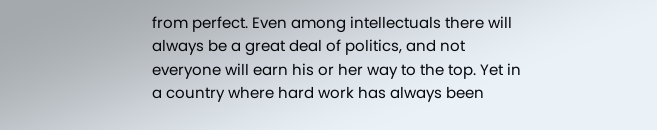from perfect. Even among intellectuals there will always be a great deal of politics, and not everyone will earn his or her way to the top. Yet in a country where hard work has always been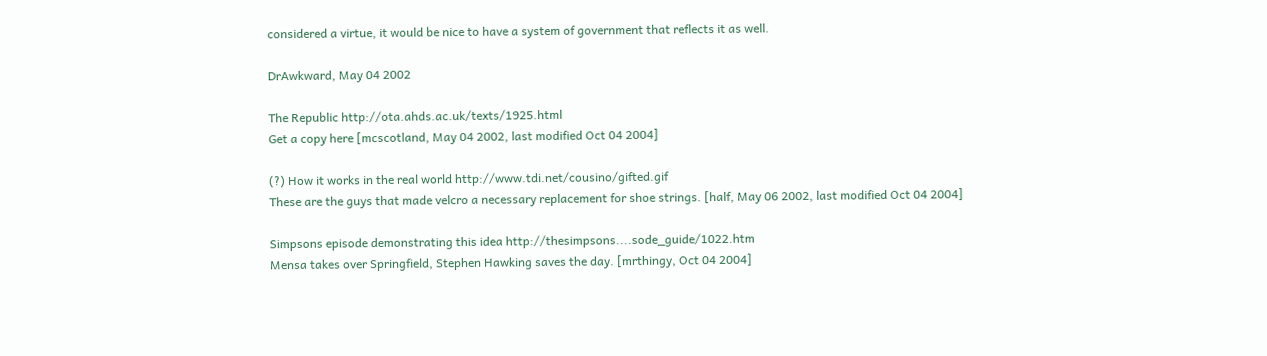considered a virtue, it would be nice to have a system of government that reflects it as well.

DrAwkward, May 04 2002

The Republic http://ota.ahds.ac.uk/texts/1925.html
Get a copy here [mcscotland, May 04 2002, last modified Oct 04 2004]

(?) How it works in the real world http://www.tdi.net/cousino/gifted.gif
These are the guys that made velcro a necessary replacement for shoe strings. [half, May 06 2002, last modified Oct 04 2004]

Simpsons episode demonstrating this idea http://thesimpsons....sode_guide/1022.htm
Mensa takes over Springfield, Stephen Hawking saves the day. [mrthingy, Oct 04 2004]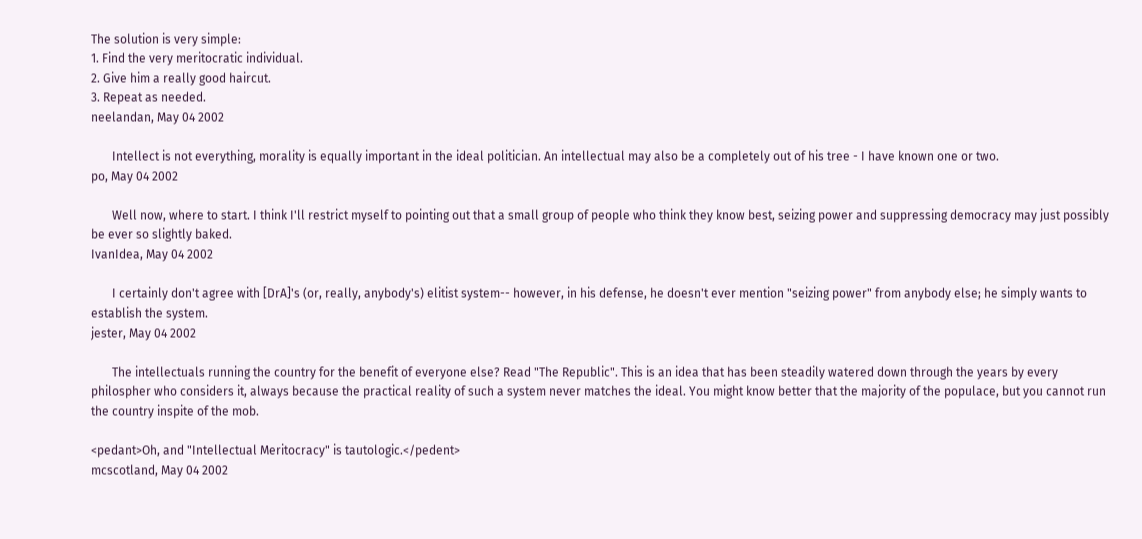The solution is very simple:
1. Find the very meritocratic individual.
2. Give him a really good haircut.
3. Repeat as needed.
neelandan, May 04 2002

       Intellect is not everything, morality is equally important in the ideal politician. An intellectual may also be a completely out of his tree - I have known one or two.
po, May 04 2002

       Well now, where to start. I think I'll restrict myself to pointing out that a small group of people who think they know best, seizing power and suppressing democracy may just possibly be ever so slightly baked.
IvanIdea, May 04 2002

       I certainly don't agree with [DrA]'s (or, really, anybody's) elitist system-- however, in his defense, he doesn't ever mention "seizing power" from anybody else; he simply wants to establish the system.
jester, May 04 2002

       The intellectuals running the country for the benefit of everyone else? Read "The Republic". This is an idea that has been steadily watered down through the years by every philospher who considers it, always because the practical reality of such a system never matches the ideal. You might know better that the majority of the populace, but you cannot run the country inspite of the mob.

<pedant>Oh, and "Intellectual Meritocracy" is tautologic.</pedent>
mcscotland, May 04 2002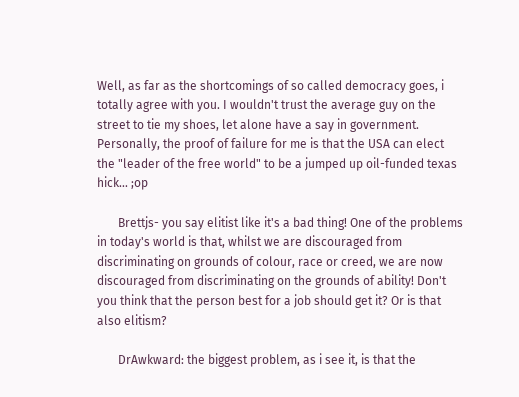Well, as far as the shortcomings of so called democracy goes, i totally agree with you. I wouldn't trust the average guy on the street to tie my shoes, let alone have a say in government. Personally, the proof of failure for me is that the USA can elect the "leader of the free world" to be a jumped up oil-funded texas hick... ;op

       Brettjs- you say elitist like it's a bad thing! One of the problems in today's world is that, whilst we are discouraged from discriminating on grounds of colour, race or creed, we are now discouraged from discriminating on the grounds of ability! Don't you think that the person best for a job should get it? Or is that also elitism?

       DrAwkward: the biggest problem, as i see it, is that the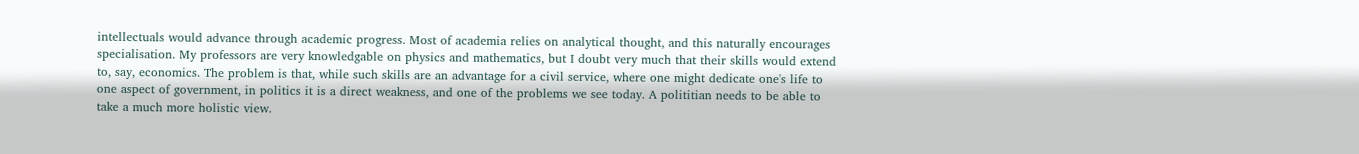intellectuals would advance through academic progress. Most of academia relies on analytical thought, and this naturally encourages specialisation. My professors are very knowledgable on physics and mathematics, but I doubt very much that their skills would extend to, say, economics. The problem is that, while such skills are an advantage for a civil service, where one might dedicate one's life to one aspect of government, in politics it is a direct weakness, and one of the problems we see today. A polititian needs to be able to take a much more holistic view.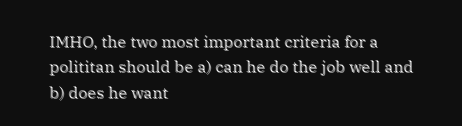IMHO, the two most important criteria for a polititan should be a) can he do the job well and b) does he want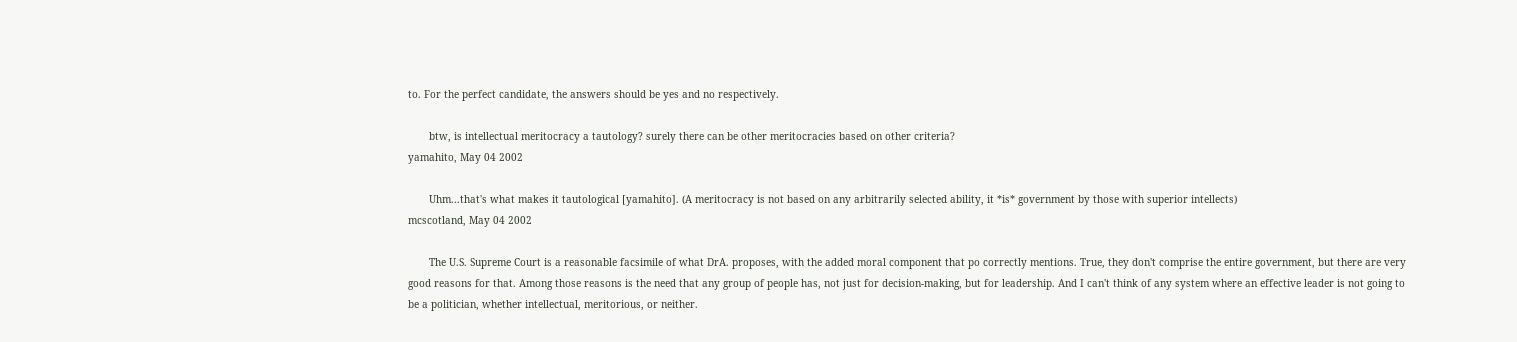to. For the perfect candidate, the answers should be yes and no respectively.

       btw, is intellectual meritocracy a tautology? surely there can be other meritocracies based on other criteria?
yamahito, May 04 2002

       Uhm...that's what makes it tautological [yamahito]. (A meritocracy is not based on any arbitrarily selected ability, it *is* government by those with superior intellects)
mcscotland, May 04 2002

       The U.S. Supreme Court is a reasonable facsimile of what DrA. proposes, with the added moral component that po correctly mentions. True, they don't comprise the entire government, but there are very good reasons for that. Among those reasons is the need that any group of people has, not just for decision-making, but for leadership. And I can't think of any system where an effective leader is not going to be a politician, whether intellectual, meritorious, or neither.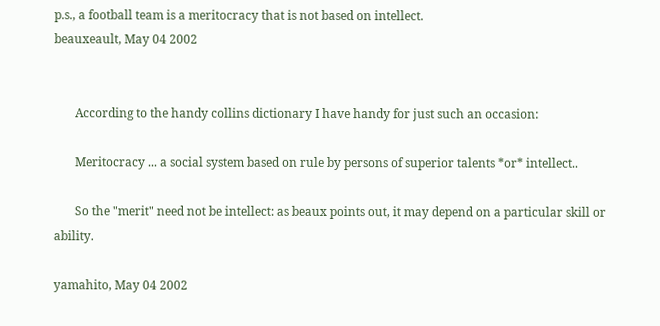p.s., a football team is a meritocracy that is not based on intellect.
beauxeault, May 04 2002


       According to the handy collins dictionary I have handy for just such an occasion:

       Meritocracy ... a social system based on rule by persons of superior talents *or* intellect..

       So the "merit" need not be intellect: as beaux points out, it may depend on a particular skill or ability.

yamahito, May 04 2002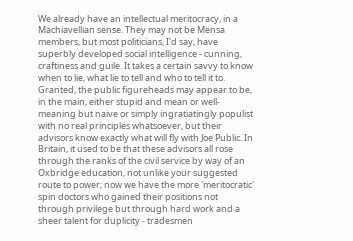We already have an intellectual meritocracy, in a Machiavellian sense. They may not be Mensa members, but most politicians, I'd say, have superbly developed social intelligence - cunning, craftiness and guile. It takes a certain savvy to know when to lie, what lie to tell and who to tell it to. Granted, the public figureheads may appear to be, in the main, either stupid and mean or well-meaning but naive or simply ingratiatingly populist with no real principles whatsoever, but their advisors know exactly what will fly with Joe Public. In Britain, it used to be that these advisors all rose through the ranks of the civil service by way of an Oxbridge education, not unlike your suggested route to power; now we have the more 'meritocratic' spin doctors who gained their positions not through privilege but through hard work and a sheer talent for duplicity - tradesmen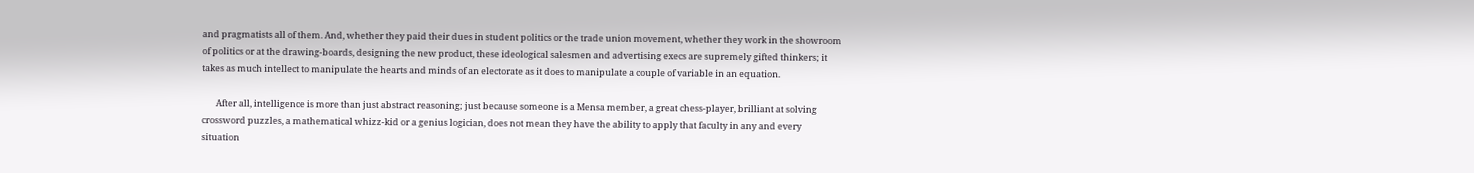and pragmatists all of them. And, whether they paid their dues in student politics or the trade union movement, whether they work in the showroom of politics or at the drawing-boards, designing the new product, these ideological salesmen and advertising execs are supremely gifted thinkers; it takes as much intellect to manipulate the hearts and minds of an electorate as it does to manipulate a couple of variable in an equation.

       After all, intelligence is more than just abstract reasoning; just because someone is a Mensa member, a great chess-player, brilliant at solving crossword puzzles, a mathematical whizz-kid or a genius logician, does not mean they have the ability to apply that faculty in any and every situation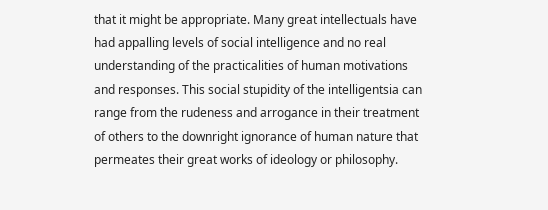that it might be appropriate. Many great intellectuals have had appalling levels of social intelligence and no real understanding of the practicalities of human motivations and responses. This social stupidity of the intelligentsia can range from the rudeness and arrogance in their treatment of others to the downright ignorance of human nature that permeates their great works of ideology or philosophy.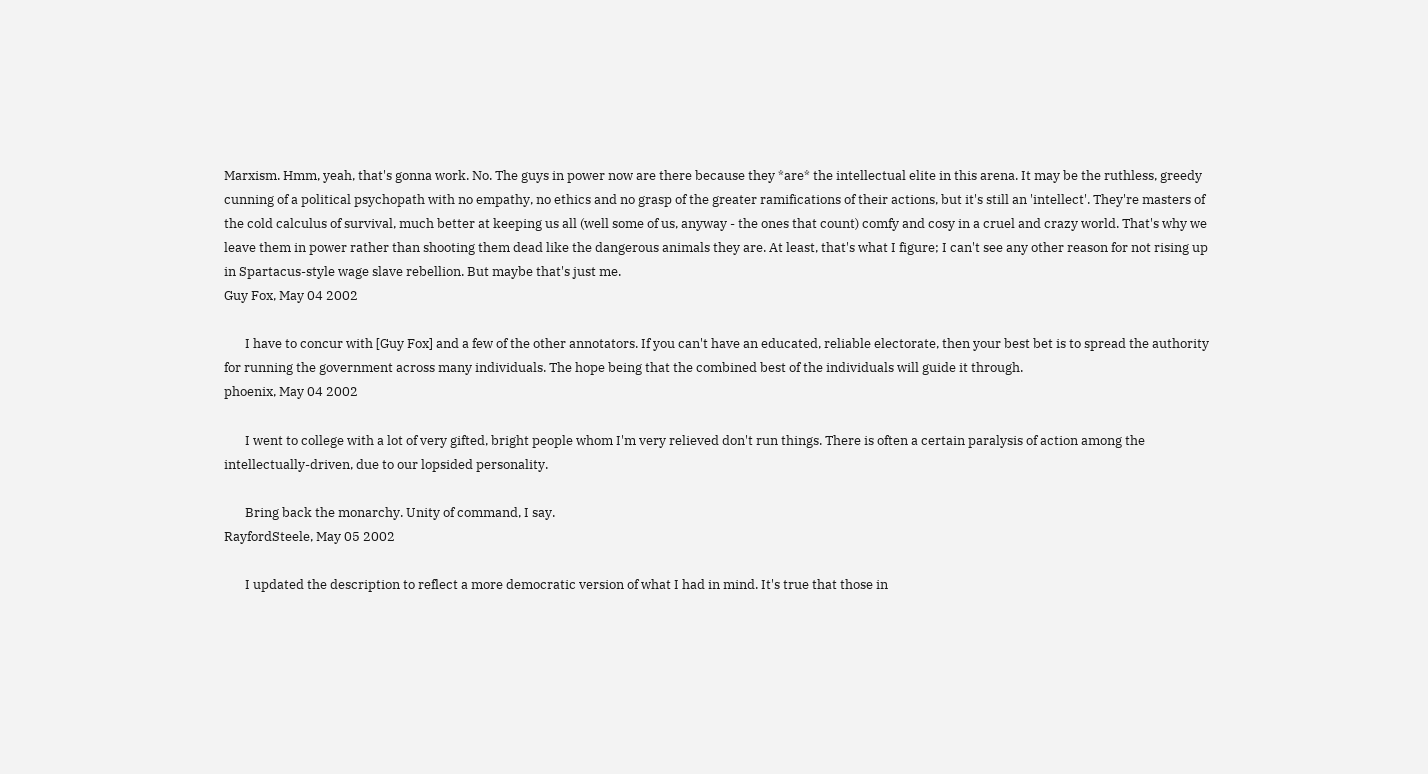Marxism. Hmm, yeah, that's gonna work. No. The guys in power now are there because they *are* the intellectual elite in this arena. It may be the ruthless, greedy cunning of a political psychopath with no empathy, no ethics and no grasp of the greater ramifications of their actions, but it's still an 'intellect'. They're masters of the cold calculus of survival, much better at keeping us all (well some of us, anyway - the ones that count) comfy and cosy in a cruel and crazy world. That's why we leave them in power rather than shooting them dead like the dangerous animals they are. At least, that's what I figure; I can't see any other reason for not rising up in Spartacus-style wage slave rebellion. But maybe that's just me.
Guy Fox, May 04 2002

       I have to concur with [Guy Fox] and a few of the other annotators. If you can't have an educated, reliable electorate, then your best bet is to spread the authority for running the government across many individuals. The hope being that the combined best of the individuals will guide it through.
phoenix, May 04 2002

       I went to college with a lot of very gifted, bright people whom I'm very relieved don't run things. There is often a certain paralysis of action among the intellectually-driven, due to our lopsided personality.

       Bring back the monarchy. Unity of command, I say.
RayfordSteele, May 05 2002

       I updated the description to reflect a more democratic version of what I had in mind. It's true that those in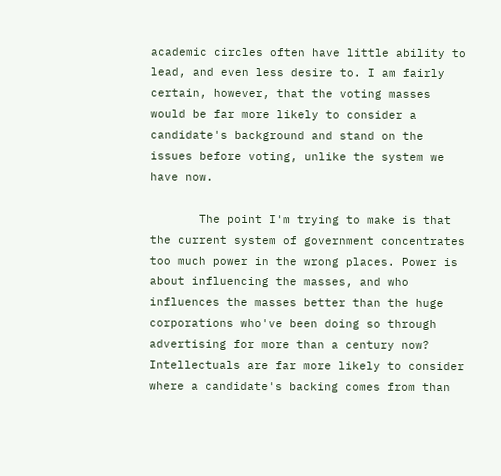academic circles often have little ability to lead, and even less desire to. I am fairly certain, however, that the voting masses would be far more likely to consider a candidate's background and stand on the issues before voting, unlike the system we have now.

       The point I'm trying to make is that the current system of government concentrates too much power in the wrong places. Power is about influencing the masses, and who influences the masses better than the huge corporations who've been doing so through advertising for more than a century now? Intellectuals are far more likely to consider where a candidate's backing comes from than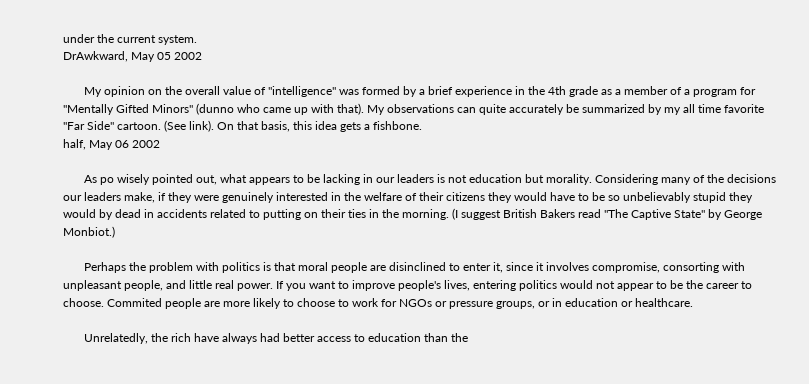under the current system.
DrAwkward, May 05 2002

       My opinion on the overall value of "intelligence" was formed by a brief experience in the 4th grade as a member of a program for "Mentally Gifted Minors" (dunno who came up with that). My observations can quite accurately be summarized by my all time favorite "Far Side" cartoon. (See link). On that basis, this idea gets a fishbone.
half, May 06 2002

       As po wisely pointed out, what appears to be lacking in our leaders is not education but morality. Considering many of the decisions our leaders make, if they were genuinely interested in the welfare of their citizens they would have to be so unbelievably stupid they would by dead in accidents related to putting on their ties in the morning. (I suggest British Bakers read "The Captive State" by George Monbiot.)

       Perhaps the problem with politics is that moral people are disinclined to enter it, since it involves compromise, consorting with unpleasant people, and little real power. If you want to improve people's lives, entering politics would not appear to be the career to choose. Commited people are more likely to choose to work for NGOs or pressure groups, or in education or healthcare.

       Unrelatedly, the rich have always had better access to education than the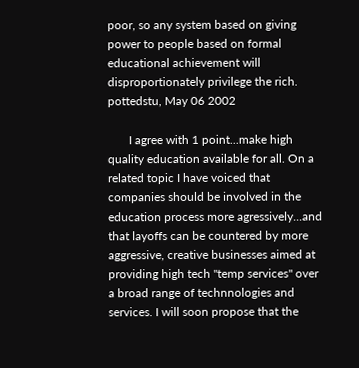poor, so any system based on giving power to people based on formal educational achievement will disproportionately privilege the rich.
pottedstu, May 06 2002

       I agree with 1 point...make high quality education available for all. On a related topic I have voiced that companies should be involved in the education process more agressively...and that layoffs can be countered by more aggressive, creative businesses aimed at providing high tech "temp services" over a broad range of technnologies and services. I will soon propose that the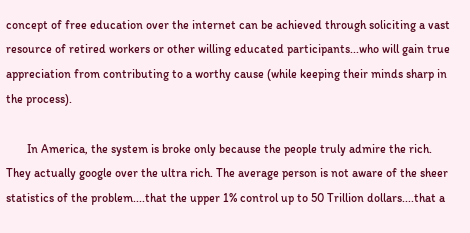concept of free education over the internet can be achieved through soliciting a vast resource of retired workers or other willing educated participants...who will gain true appreciation from contributing to a worthy cause (while keeping their minds sharp in the process).

       In America, the system is broke only because the people truly admire the rich. They actually google over the ultra rich. The average person is not aware of the sheer statistics of the problem....that the upper 1% control up to 50 Trillion dollars....that a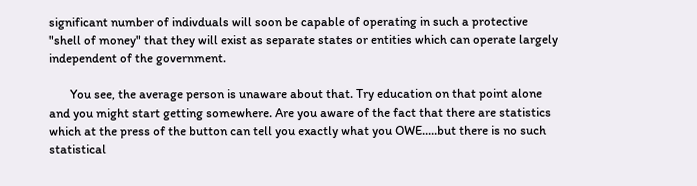significant number of indivduals will soon be capable of operating in such a protective "shell of money" that they will exist as separate states or entities which can operate largely independent of the government.

       You see, the average person is unaware about that. Try education on that point alone and you might start getting somewhere. Are you aware of the fact that there are statistics which at the press of the button can tell you exactly what you OWE.....but there is no such statistical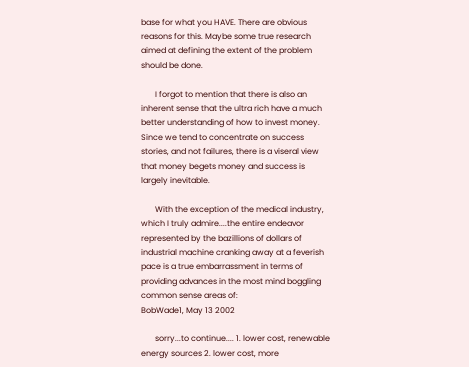base for what you HAVE. There are obvious reasons for this. Maybe some true research aimed at defining the extent of the problem should be done.

       I forgot to mention that there is also an inherent sense that the ultra rich have a much better understanding of how to invest money. Since we tend to concentrate on success stories, and not failures, there is a viseral view that money begets money and success is largely inevitable.

       With the exception of the medical industry, which I truly admire....the entire endeavor represented by the bazillions of dollars of industrial machine cranking away at a feverish pace is a true embarrassment in terms of providing advances in the most mind boggling common sense areas of:
BobWade1, May 13 2002

       sorry...to continue.... 1. lower cost, renewable energy sources 2. lower cost, more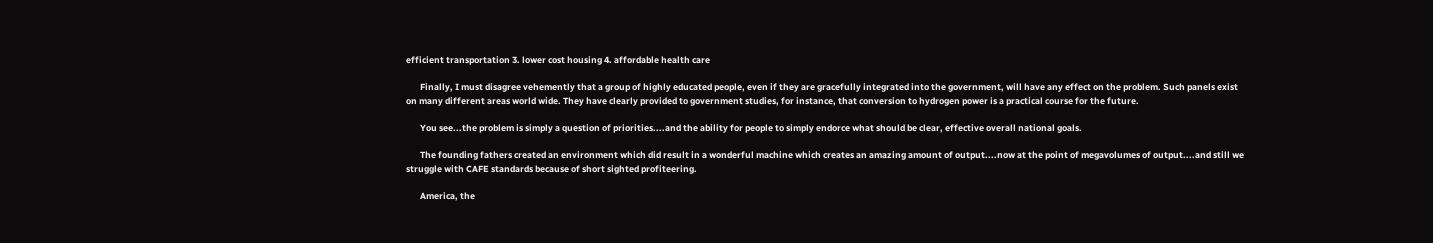efficient transportation 3. lower cost housing 4. affordable health care

       Finally, I must disagree vehemently that a group of highly educated people, even if they are gracefully integrated into the government, will have any effect on the problem. Such panels exist on many different areas world wide. They have clearly provided to government studies, for instance, that conversion to hydrogen power is a practical course for the future.

       You see...the problem is simply a question of priorities....and the ability for people to simply endorce what should be clear, effective overall national goals.

       The founding fathers created an environment which did result in a wonderful machine which creates an amazing amount of output....now at the point of megavolumes of output....and still we struggle with CAFE standards because of short sighted profiteering.

       America, the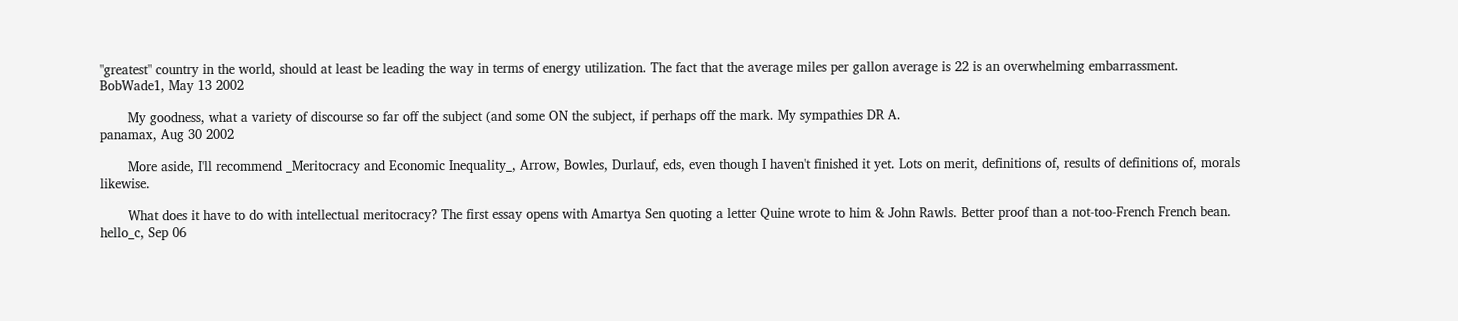"greatest" country in the world, should at least be leading the way in terms of energy utilization. The fact that the average miles per gallon average is 22 is an overwhelming embarrassment.
BobWade1, May 13 2002

       My goodness, what a variety of discourse so far off the subject (and some ON the subject, if perhaps off the mark. My sympathies DR A.
panamax, Aug 30 2002

       More aside, I'll recommend _Meritocracy and Economic Inequality_, Arrow, Bowles, Durlauf, eds, even though I haven't finished it yet. Lots on merit, definitions of, results of definitions of, morals likewise.

       What does it have to do with intellectual meritocracy? The first essay opens with Amartya Sen quoting a letter Quine wrote to him & John Rawls. Better proof than a not-too-French French bean.
hello_c, Sep 06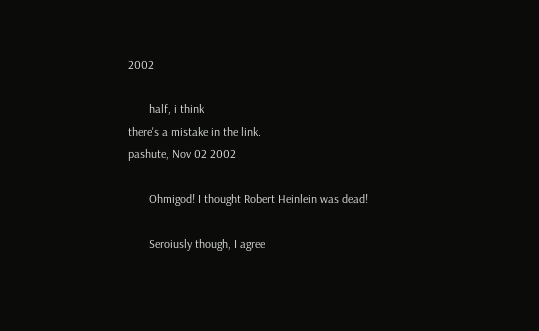2002

       half, i think
there's a mistake in the link.
pashute, Nov 02 2002

       Ohmigod! I thought Robert Heinlein was dead!

       Seroiusly though, I agree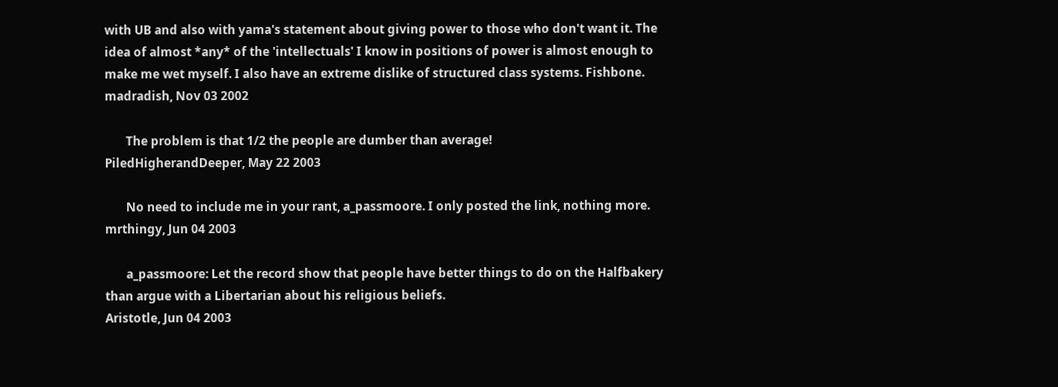with UB and also with yama's statement about giving power to those who don't want it. The idea of almost *any* of the 'intellectuals' I know in positions of power is almost enough to make me wet myself. I also have an extreme dislike of structured class systems. Fishbone.
madradish, Nov 03 2002

       The problem is that 1/2 the people are dumber than average!
PiledHigherandDeeper, May 22 2003

       No need to include me in your rant, a_passmoore. I only posted the link, nothing more.
mrthingy, Jun 04 2003

       a_passmoore: Let the record show that people have better things to do on the Halfbakery than argue with a Libertarian about his religious beliefs.
Aristotle, Jun 04 2003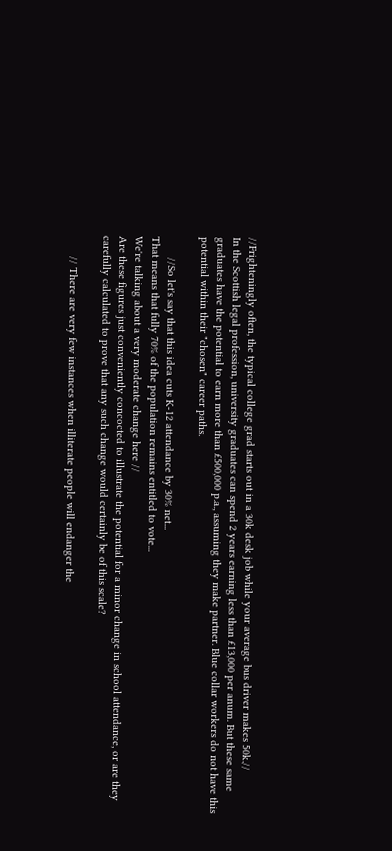//Frighteningly often, the typical college grad starts out in a 30k desk job while your average bus driver makes 50k.//
In the Scottish legal profession, university graduates can spend 2 years earning less than £13,000 per anum. But these same graduates have the potential to earn more than £500,000 p.a., assuming they make partner. Blue collar workers do not have this potential within their "chosen" career paths.

       //So let's say that this idea cuts K-12 attendance by 30% net...
That means that fully 70% of the population remains entitled to vote...
We're talking about a very moderate change here //
Are these figures just conveniently concocted to illustrate the potential for a minor change in school attendance, or are they carefully calculated to prove that any such change would certainly be of this scale?

       // There are very few instances when illiterate people will endanger the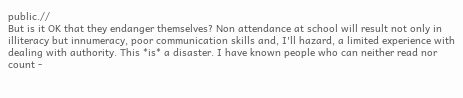public.//
But is it OK that they endanger themselves? Non attendance at school will result not only in illiteracy but innumeracy, poor communication skills and, I'll hazard, a limited experience with dealing with authority. This *is* a disaster. I have known people who can neither read nor count -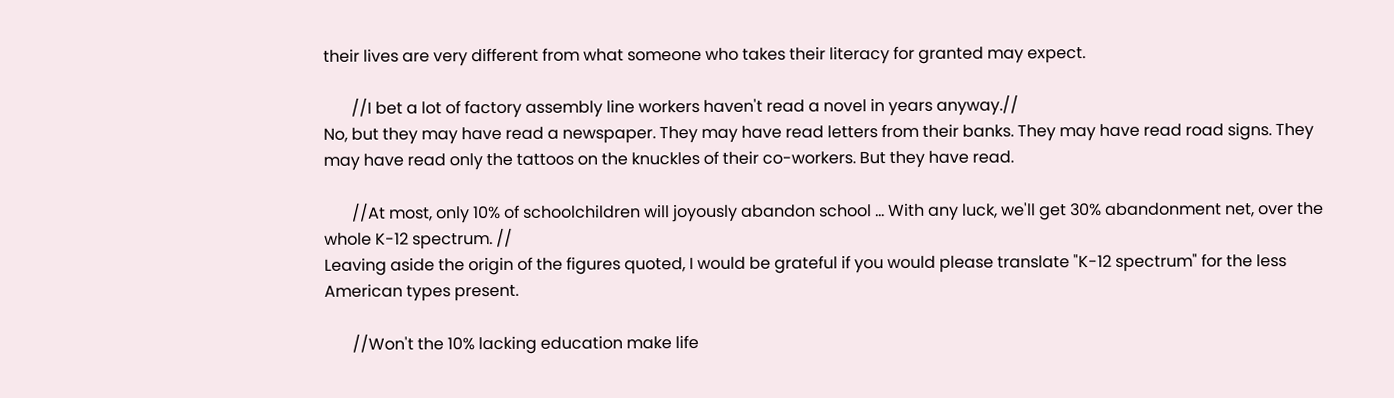their lives are very different from what someone who takes their literacy for granted may expect.

       //I bet a lot of factory assembly line workers haven't read a novel in years anyway.//
No, but they may have read a newspaper. They may have read letters from their banks. They may have read road signs. They may have read only the tattoos on the knuckles of their co-workers. But they have read.

       //At most, only 10% of schoolchildren will joyously abandon school ... With any luck, we'll get 30% abandonment net, over the whole K-12 spectrum. //
Leaving aside the origin of the figures quoted, I would be grateful if you would please translate "K-12 spectrum" for the less American types present.

       //Won't the 10% lacking education make life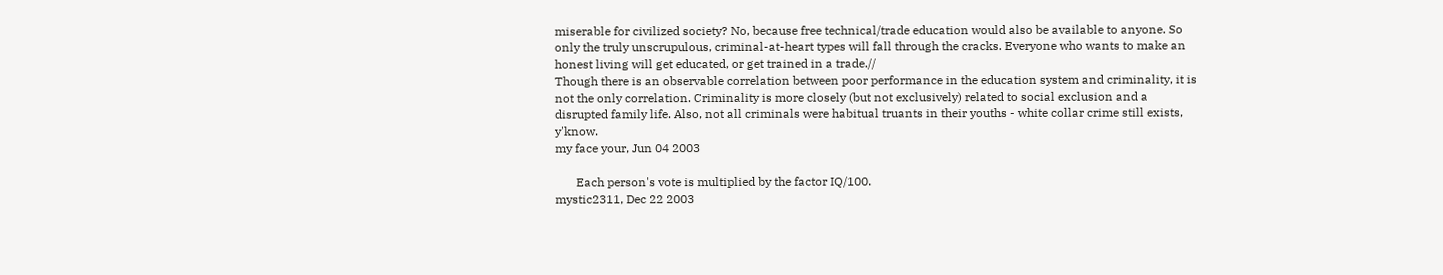miserable for civilized society? No, because free technical/trade education would also be available to anyone. So only the truly unscrupulous, criminal-at-heart types will fall through the cracks. Everyone who wants to make an honest living will get educated, or get trained in a trade.//
Though there is an observable correlation between poor performance in the education system and criminality, it is not the only correlation. Criminality is more closely (but not exclusively) related to social exclusion and a disrupted family life. Also, not all criminals were habitual truants in their youths - white collar crime still exists, y'know.
my face your, Jun 04 2003

       Each person's vote is multiplied by the factor IQ/100.
mystic2311, Dec 22 2003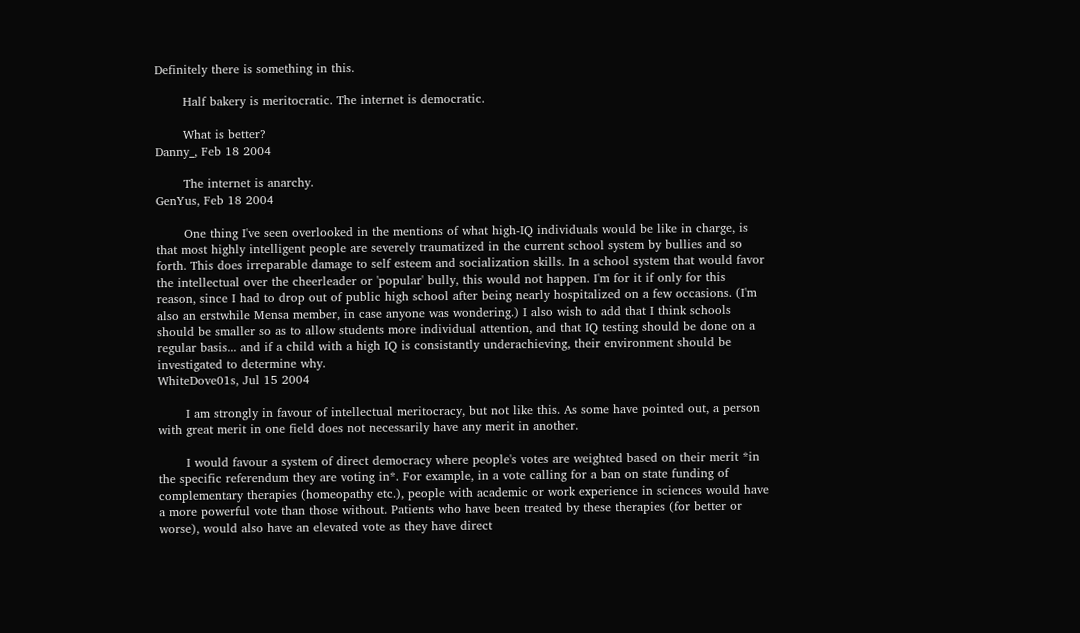Definitely there is something in this.

       Half bakery is meritocratic. The internet is democratic.

       What is better?
Danny_, Feb 18 2004

       The internet is anarchy.
GenYus, Feb 18 2004

       One thing I've seen overlooked in the mentions of what high-IQ individuals would be like in charge, is that most highly intelligent people are severely traumatized in the current school system by bullies and so forth. This does irreparable damage to self esteem and socialization skills. In a school system that would favor the intellectual over the cheerleader or 'popular' bully, this would not happen. I'm for it if only for this reason, since I had to drop out of public high school after being nearly hospitalized on a few occasions. (I'm also an erstwhile Mensa member, in case anyone was wondering.) I also wish to add that I think schools should be smaller so as to allow students more individual attention, and that IQ testing should be done on a regular basis... and if a child with a high IQ is consistantly underachieving, their environment should be investigated to determine why.
WhiteDove01s, Jul 15 2004

       I am strongly in favour of intellectual meritocracy, but not like this. As some have pointed out, a person with great merit in one field does not necessarily have any merit in another.

       I would favour a system of direct democracy where people's votes are weighted based on their merit *in the specific referendum they are voting in*. For example, in a vote calling for a ban on state funding of complementary therapies (homeopathy etc.), people with academic or work experience in sciences would have a more powerful vote than those without. Patients who have been treated by these therapies (for better or worse), would also have an elevated vote as they have direct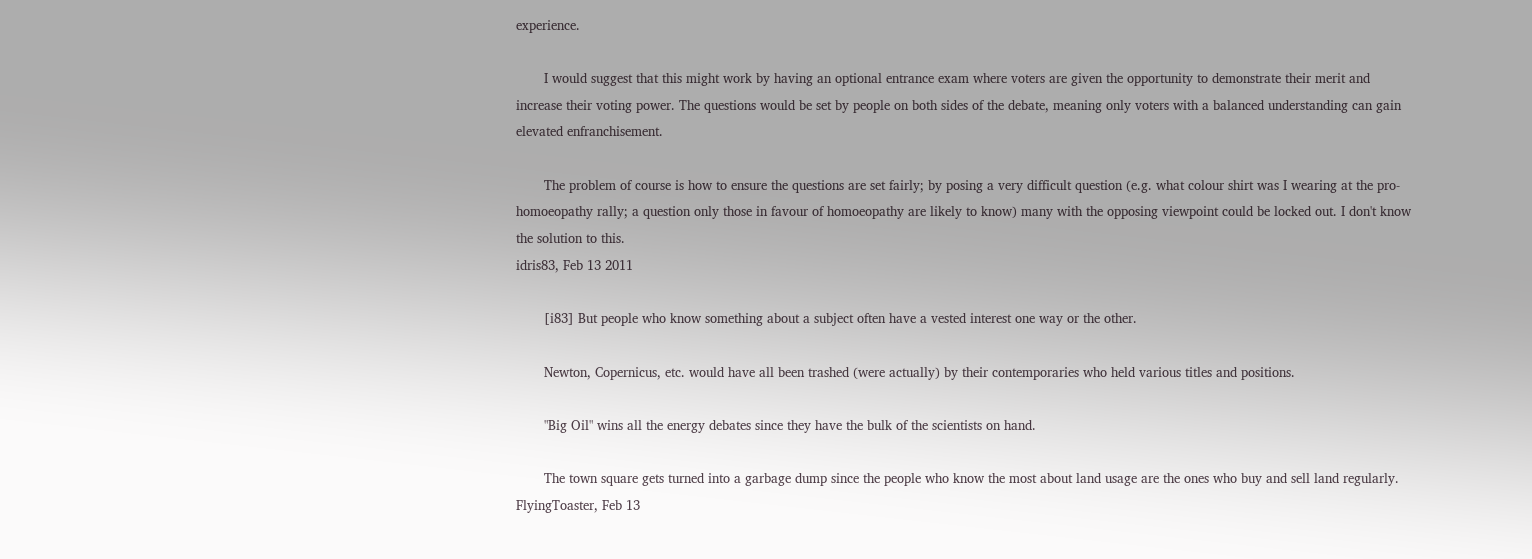experience.

       I would suggest that this might work by having an optional entrance exam where voters are given the opportunity to demonstrate their merit and increase their voting power. The questions would be set by people on both sides of the debate, meaning only voters with a balanced understanding can gain elevated enfranchisement.

       The problem of course is how to ensure the questions are set fairly; by posing a very difficult question (e.g. what colour shirt was I wearing at the pro-homoeopathy rally; a question only those in favour of homoeopathy are likely to know) many with the opposing viewpoint could be locked out. I don't know the solution to this.
idris83, Feb 13 2011

       [i83] But people who know something about a subject often have a vested interest one way or the other.

       Newton, Copernicus, etc. would have all been trashed (were actually) by their contemporaries who held various titles and positions.

       "Big Oil" wins all the energy debates since they have the bulk of the scientists on hand.

       The town square gets turned into a garbage dump since the people who know the most about land usage are the ones who buy and sell land regularly.
FlyingToaster, Feb 13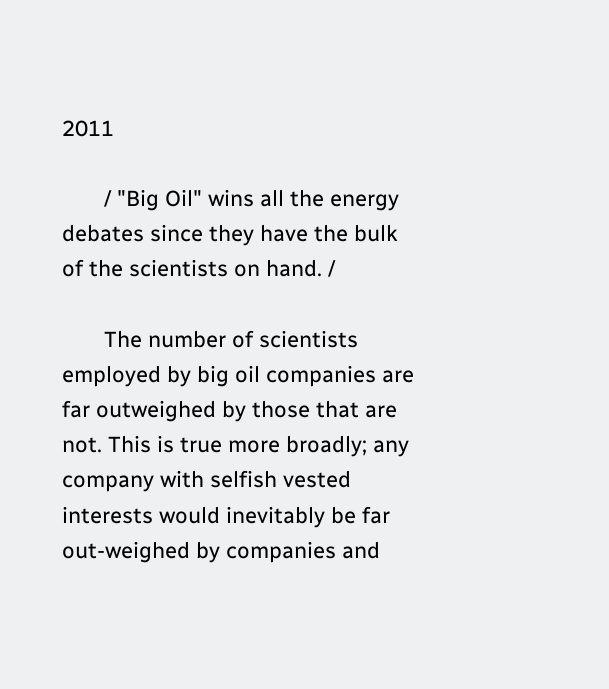2011

       / "Big Oil" wins all the energy debates since they have the bulk of the scientists on hand. /

       The number of scientists employed by big oil companies are far outweighed by those that are not. This is true more broadly; any company with selfish vested interests would inevitably be far out-weighed by companies and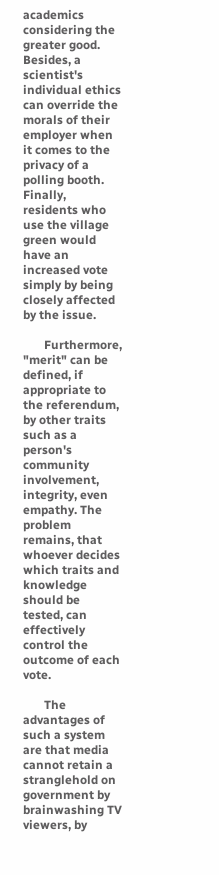academics considering the greater good. Besides, a scientist's individual ethics can override the morals of their employer when it comes to the privacy of a polling booth. Finally, residents who use the village green would have an increased vote simply by being closely affected by the issue.

       Furthermore, "merit" can be defined, if appropriate to the referendum, by other traits such as a person's community involvement, integrity, even empathy. The problem remains, that whoever decides which traits and knowledge should be tested, can effectively control the outcome of each vote.

       The advantages of such a system are that media cannot retain a stranglehold on government by brainwashing TV viewers, by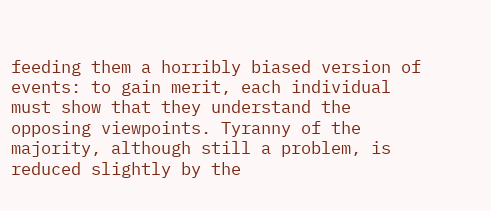feeding them a horribly biased version of events: to gain merit, each individual must show that they understand the opposing viewpoints. Tyranny of the majority, although still a problem, is reduced slightly by the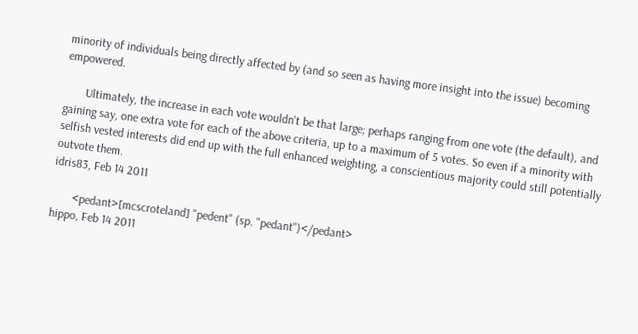minority of individuals being directly affected by (and so seen as having more insight into the issue) becoming empowered.

       Ultimately, the increase in each vote wouldn't be that large; perhaps ranging from one vote (the default), and gaining say, one extra vote for each of the above criteria, up to a maximum of 5 votes. So even if a minority with selfish vested interests did end up with the full enhanced weighting, a conscientious majority could still potentially outvote them.
idris83, Feb 14 2011

       <pedant>[mcscroteland] "pedent" (sp. "pedant")</pedant>
hippo, Feb 14 2011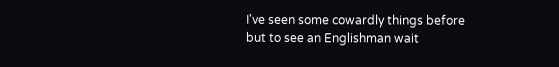I've seen some cowardly things before but to see an Englishman wait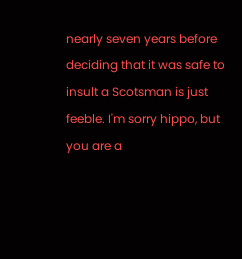nearly seven years before deciding that it was safe to insult a Scotsman is just feeble. I'm sorry hippo, but you are a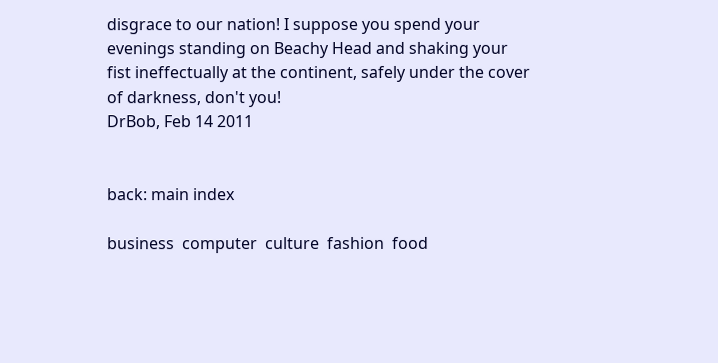disgrace to our nation! I suppose you spend your evenings standing on Beachy Head and shaking your fist ineffectually at the continent, safely under the cover of darkness, don't you!
DrBob, Feb 14 2011


back: main index

business  computer  culture  fashion  food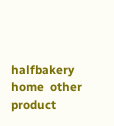halfbakery  home  other  product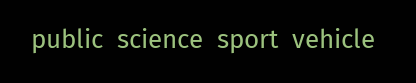public  science  sport  vehicle